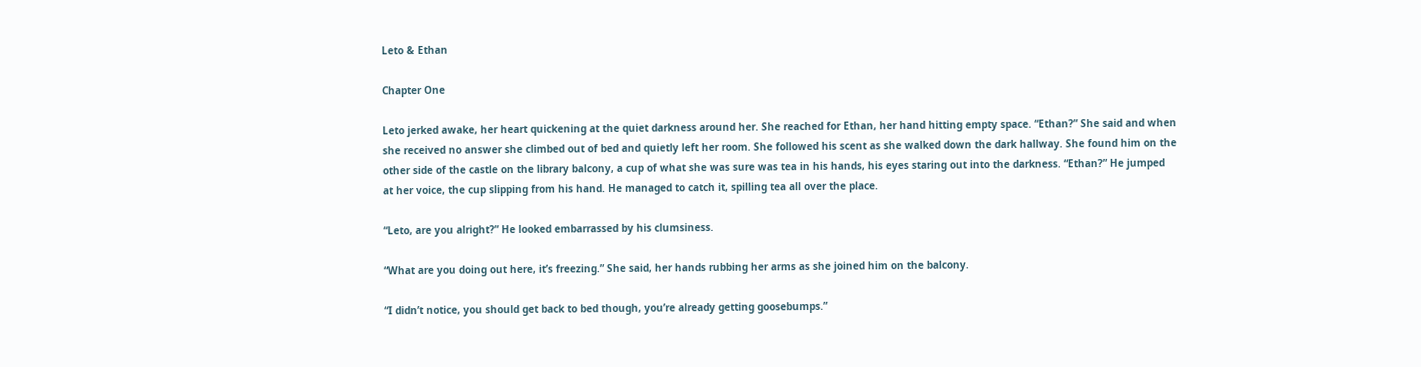Leto & Ethan

Chapter One

Leto jerked awake, her heart quickening at the quiet darkness around her. She reached for Ethan, her hand hitting empty space. “Ethan?” She said and when she received no answer she climbed out of bed and quietly left her room. She followed his scent as she walked down the dark hallway. She found him on the other side of the castle on the library balcony, a cup of what she was sure was tea in his hands, his eyes staring out into the darkness. “Ethan?” He jumped at her voice, the cup slipping from his hand. He managed to catch it, spilling tea all over the place.

“Leto, are you alright?” He looked embarrassed by his clumsiness.

“What are you doing out here, it’s freezing.” She said, her hands rubbing her arms as she joined him on the balcony.

“I didn’t notice, you should get back to bed though, you’re already getting goosebumps.”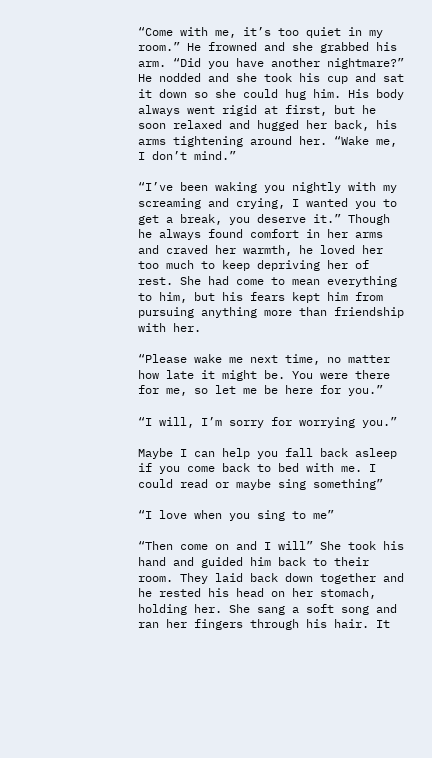“Come with me, it’s too quiet in my room.” He frowned and she grabbed his arm. “Did you have another nightmare?” He nodded and she took his cup and sat it down so she could hug him. His body always went rigid at first, but he soon relaxed and hugged her back, his arms tightening around her. “Wake me, I don’t mind.”

“I’ve been waking you nightly with my screaming and crying, I wanted you to get a break, you deserve it.” Though he always found comfort in her arms and craved her warmth, he loved her too much to keep depriving her of rest. She had come to mean everything to him, but his fears kept him from pursuing anything more than friendship with her.

“Please wake me next time, no matter how late it might be. You were there for me, so let me be here for you.”

“I will, I’m sorry for worrying you.”

Maybe I can help you fall back asleep if you come back to bed with me. I could read or maybe sing something”

“I love when you sing to me”

“Then come on and I will” She took his hand and guided him back to their room. They laid back down together and he rested his head on her stomach, holding her. She sang a soft song and ran her fingers through his hair. It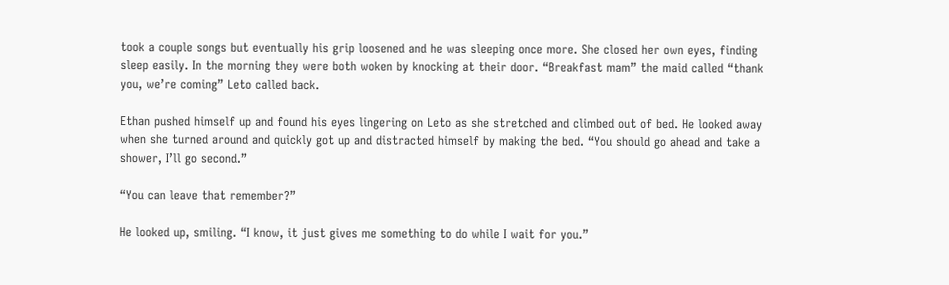took a couple songs but eventually his grip loosened and he was sleeping once more. She closed her own eyes, finding sleep easily. In the morning they were both woken by knocking at their door. “Breakfast mam” the maid called “thank you, we’re coming” Leto called back.

Ethan pushed himself up and found his eyes lingering on Leto as she stretched and climbed out of bed. He looked away when she turned around and quickly got up and distracted himself by making the bed. “You should go ahead and take a shower, I’ll go second.”

“You can leave that remember?”

He looked up, smiling. “I know, it just gives me something to do while I wait for you.”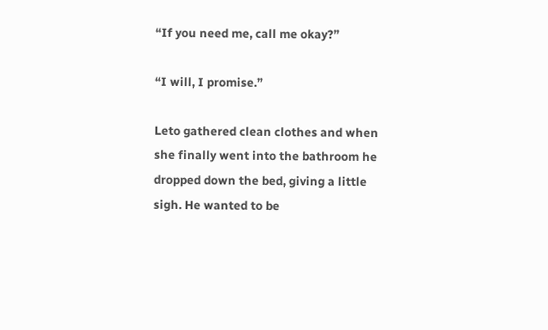“If you need me, call me okay?”

“I will, I promise.”

Leto gathered clean clothes and when she finally went into the bathroom he dropped down the bed, giving a little sigh. He wanted to be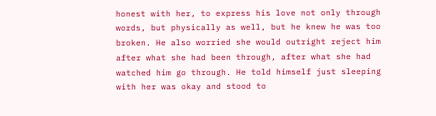honest with her, to express his love not only through words, but physically as well, but he knew he was too broken. He also worried she would outright reject him after what she had been through, after what she had watched him go through. He told himself just sleeping with her was okay and stood to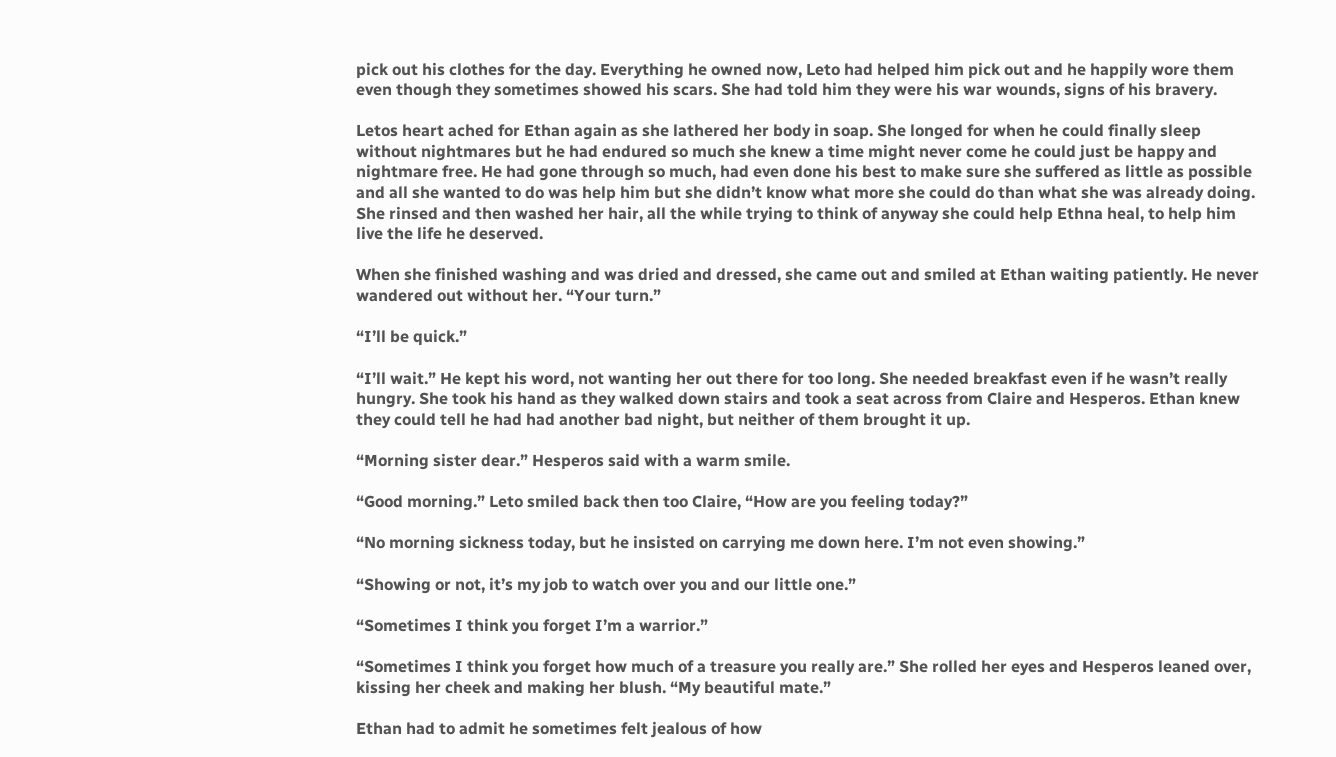pick out his clothes for the day. Everything he owned now, Leto had helped him pick out and he happily wore them even though they sometimes showed his scars. She had told him they were his war wounds, signs of his bravery.

Letos heart ached for Ethan again as she lathered her body in soap. She longed for when he could finally sleep without nightmares but he had endured so much she knew a time might never come he could just be happy and nightmare free. He had gone through so much, had even done his best to make sure she suffered as little as possible and all she wanted to do was help him but she didn’t know what more she could do than what she was already doing. She rinsed and then washed her hair, all the while trying to think of anyway she could help Ethna heal, to help him live the life he deserved.

When she finished washing and was dried and dressed, she came out and smiled at Ethan waiting patiently. He never wandered out without her. “Your turn.”

“I’ll be quick.”

“I’ll wait.” He kept his word, not wanting her out there for too long. She needed breakfast even if he wasn’t really hungry. She took his hand as they walked down stairs and took a seat across from Claire and Hesperos. Ethan knew they could tell he had had another bad night, but neither of them brought it up.

“Morning sister dear.” Hesperos said with a warm smile.

“Good morning.” Leto smiled back then too Claire, “How are you feeling today?”

“No morning sickness today, but he insisted on carrying me down here. I’m not even showing.”

“Showing or not, it’s my job to watch over you and our little one.”

“Sometimes I think you forget I’m a warrior.”

“Sometimes I think you forget how much of a treasure you really are.” She rolled her eyes and Hesperos leaned over, kissing her cheek and making her blush. “My beautiful mate.”

Ethan had to admit he sometimes felt jealous of how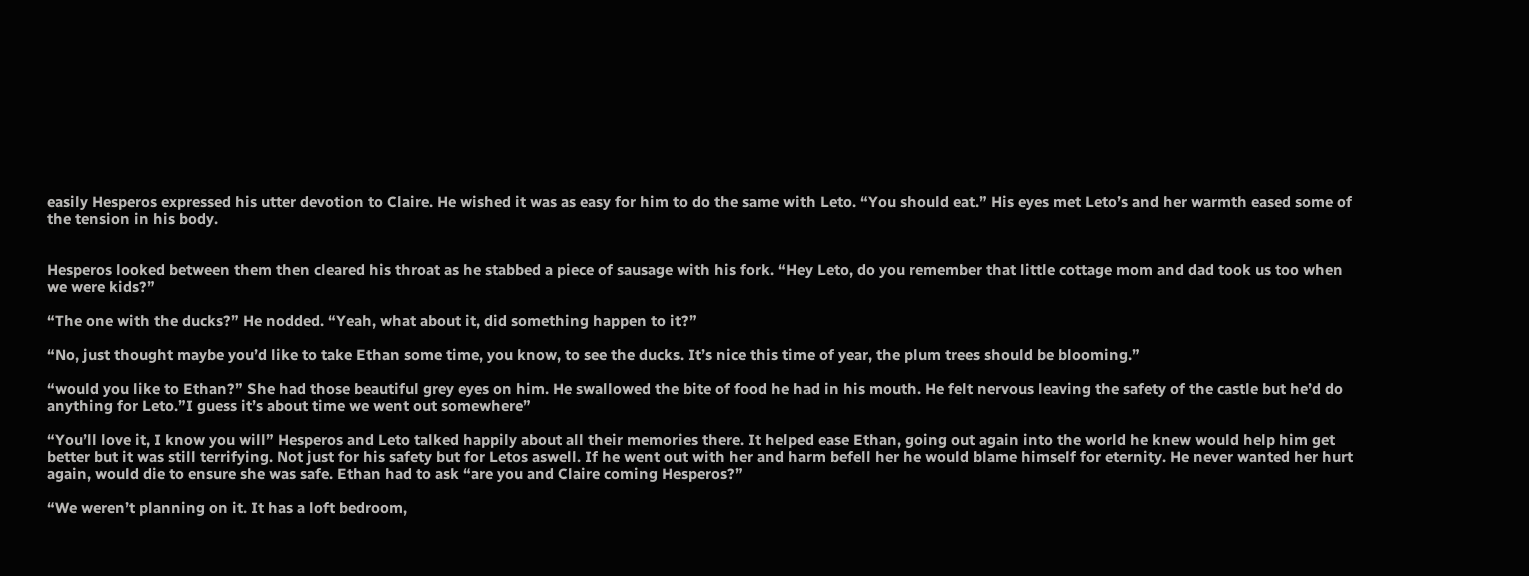easily Hesperos expressed his utter devotion to Claire. He wished it was as easy for him to do the same with Leto. “You should eat.” His eyes met Leto’s and her warmth eased some of the tension in his body.


Hesperos looked between them then cleared his throat as he stabbed a piece of sausage with his fork. “Hey Leto, do you remember that little cottage mom and dad took us too when we were kids?”

“The one with the ducks?” He nodded. “Yeah, what about it, did something happen to it?”

“No, just thought maybe you’d like to take Ethan some time, you know, to see the ducks. It’s nice this time of year, the plum trees should be blooming.”

“would you like to Ethan?” She had those beautiful grey eyes on him. He swallowed the bite of food he had in his mouth. He felt nervous leaving the safety of the castle but he’d do anything for Leto.”I guess it’s about time we went out somewhere”

“You’ll love it, I know you will” Hesperos and Leto talked happily about all their memories there. It helped ease Ethan, going out again into the world he knew would help him get better but it was still terrifying. Not just for his safety but for Letos aswell. If he went out with her and harm befell her he would blame himself for eternity. He never wanted her hurt again, would die to ensure she was safe. Ethan had to ask “are you and Claire coming Hesperos?”

“We weren’t planning on it. It has a loft bedroom,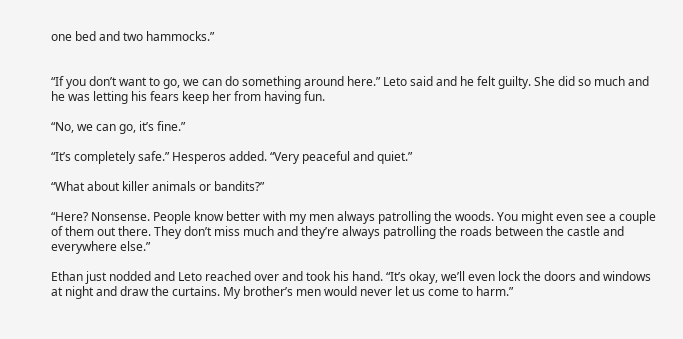one bed and two hammocks.”


“If you don’t want to go, we can do something around here.” Leto said and he felt guilty. She did so much and he was letting his fears keep her from having fun.

“No, we can go, it’s fine.”

“It’s completely safe.” Hesperos added. “Very peaceful and quiet.”

“What about killer animals or bandits?”

“Here? Nonsense. People know better with my men always patrolling the woods. You might even see a couple of them out there. They don’t miss much and they’re always patrolling the roads between the castle and everywhere else.”

Ethan just nodded and Leto reached over and took his hand. “It’s okay, we’ll even lock the doors and windows at night and draw the curtains. My brother’s men would never let us come to harm.”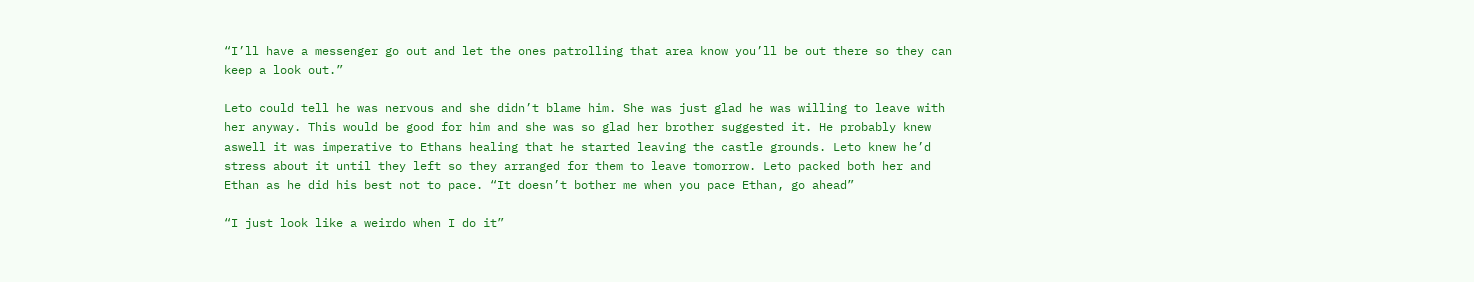“I’ll have a messenger go out and let the ones patrolling that area know you’ll be out there so they can keep a look out.”

Leto could tell he was nervous and she didn’t blame him. She was just glad he was willing to leave with her anyway. This would be good for him and she was so glad her brother suggested it. He probably knew aswell it was imperative to Ethans healing that he started leaving the castle grounds. Leto knew he’d stress about it until they left so they arranged for them to leave tomorrow. Leto packed both her and Ethan as he did his best not to pace. “It doesn’t bother me when you pace Ethan, go ahead”

“I just look like a weirdo when I do it”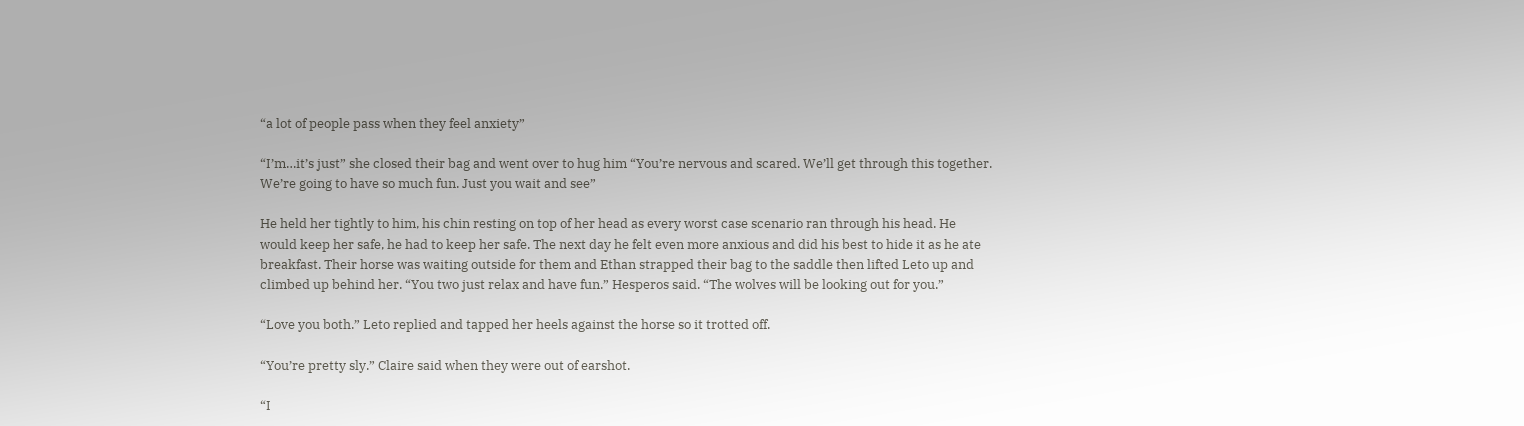“a lot of people pass when they feel anxiety”

“I’m…it’s just” she closed their bag and went over to hug him “You’re nervous and scared. We’ll get through this together. We’re going to have so much fun. Just you wait and see”

He held her tightly to him, his chin resting on top of her head as every worst case scenario ran through his head. He would keep her safe, he had to keep her safe. The next day he felt even more anxious and did his best to hide it as he ate breakfast. Their horse was waiting outside for them and Ethan strapped their bag to the saddle then lifted Leto up and climbed up behind her. “You two just relax and have fun.” Hesperos said. “The wolves will be looking out for you.”

“Love you both.” Leto replied and tapped her heels against the horse so it trotted off.

“You’re pretty sly.” Claire said when they were out of earshot.

“I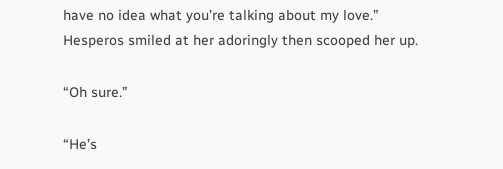have no idea what you’re talking about my love.” Hesperos smiled at her adoringly then scooped her up.

“Oh sure.”

“He’s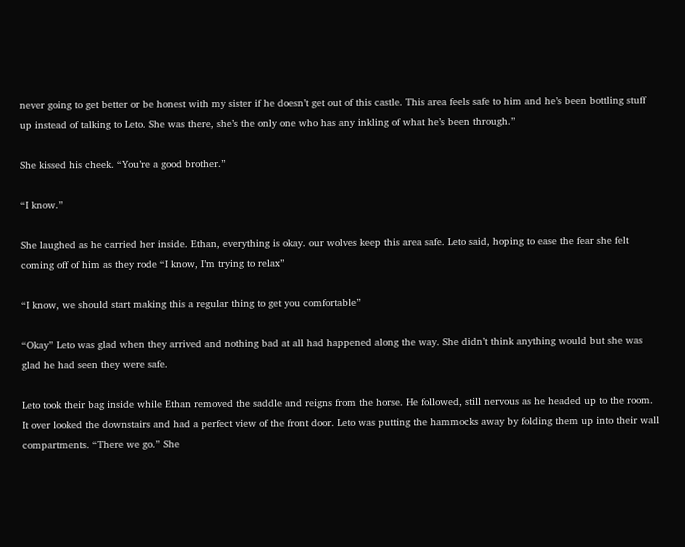never going to get better or be honest with my sister if he doesn’t get out of this castle. This area feels safe to him and he’s been bottling stuff up instead of talking to Leto. She was there, she’s the only one who has any inkling of what he’s been through.”

She kissed his cheek. “You’re a good brother.”

“I know.”

She laughed as he carried her inside. Ethan, everything is okay. our wolves keep this area safe. Leto said, hoping to ease the fear she felt coming off of him as they rode “I know, I’m trying to relax”

“I know, we should start making this a regular thing to get you comfortable”

“Okay” Leto was glad when they arrived and nothing bad at all had happened along the way. She didn’t think anything would but she was glad he had seen they were safe.

Leto took their bag inside while Ethan removed the saddle and reigns from the horse. He followed, still nervous as he headed up to the room. It over looked the downstairs and had a perfect view of the front door. Leto was putting the hammocks away by folding them up into their wall compartments. “There we go.” She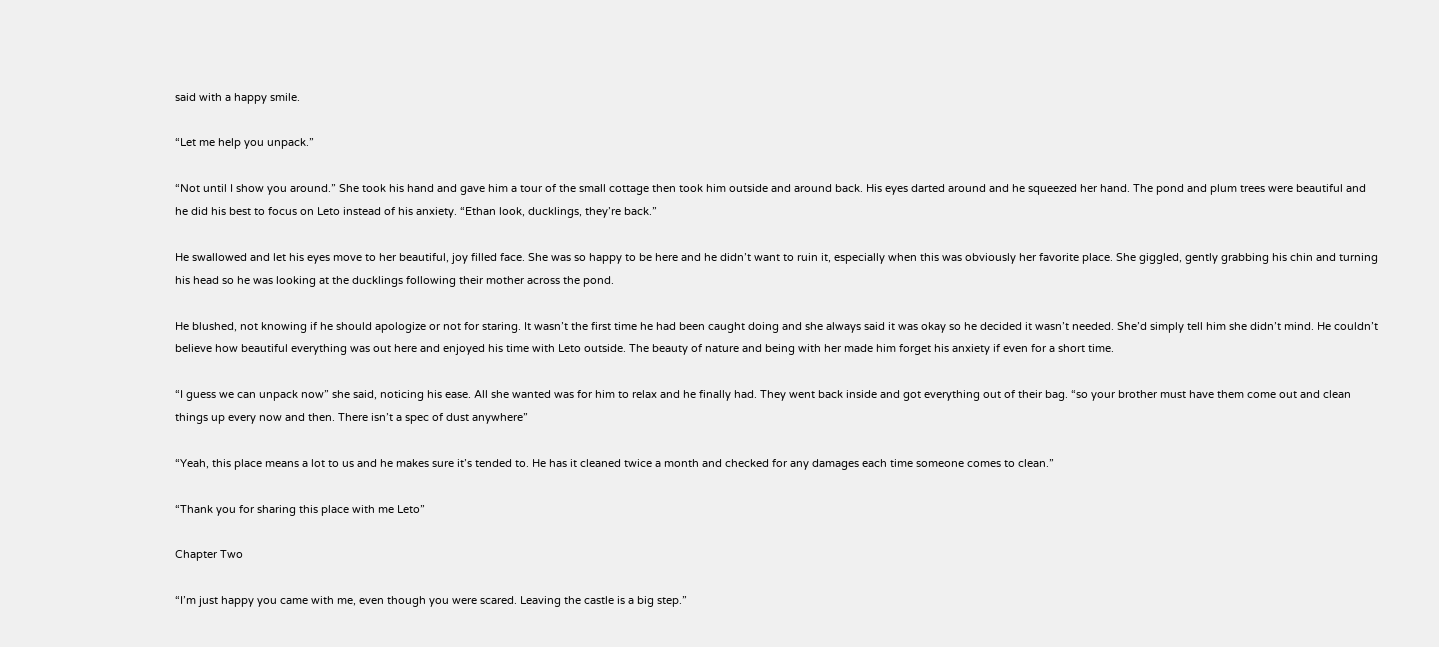said with a happy smile.

“Let me help you unpack.”

“Not until I show you around.” She took his hand and gave him a tour of the small cottage then took him outside and around back. His eyes darted around and he squeezed her hand. The pond and plum trees were beautiful and he did his best to focus on Leto instead of his anxiety. “Ethan look, ducklings, they’re back.”

He swallowed and let his eyes move to her beautiful, joy filled face. She was so happy to be here and he didn’t want to ruin it, especially when this was obviously her favorite place. She giggled, gently grabbing his chin and turning his head so he was looking at the ducklings following their mother across the pond.

He blushed, not knowing if he should apologize or not for staring. It wasn’t the first time he had been caught doing and she always said it was okay so he decided it wasn’t needed. She’d simply tell him she didn’t mind. He couldn’t believe how beautiful everything was out here and enjoyed his time with Leto outside. The beauty of nature and being with her made him forget his anxiety if even for a short time.

“I guess we can unpack now” she said, noticing his ease. All she wanted was for him to relax and he finally had. They went back inside and got everything out of their bag. “so your brother must have them come out and clean things up every now and then. There isn’t a spec of dust anywhere”

“Yeah, this place means a lot to us and he makes sure it’s tended to. He has it cleaned twice a month and checked for any damages each time someone comes to clean.”

“Thank you for sharing this place with me Leto”

Chapter Two

“I’m just happy you came with me, even though you were scared. Leaving the castle is a big step.”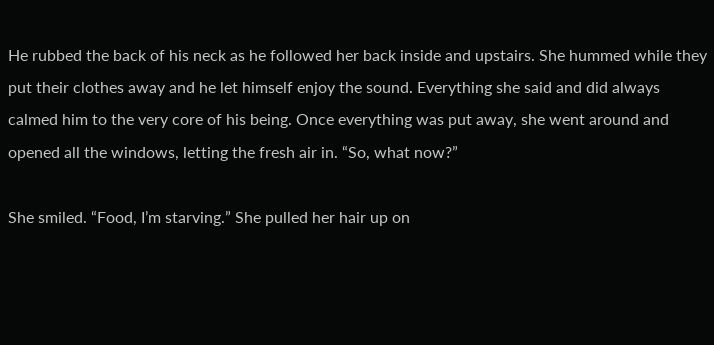He rubbed the back of his neck as he followed her back inside and upstairs. She hummed while they put their clothes away and he let himself enjoy the sound. Everything she said and did always calmed him to the very core of his being. Once everything was put away, she went around and opened all the windows, letting the fresh air in. “So, what now?”

She smiled. “Food, I’m starving.” She pulled her hair up on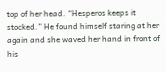top of her head. “Hesperos keeps it stocked.” He found himself staring at her again and she waved her hand in front of his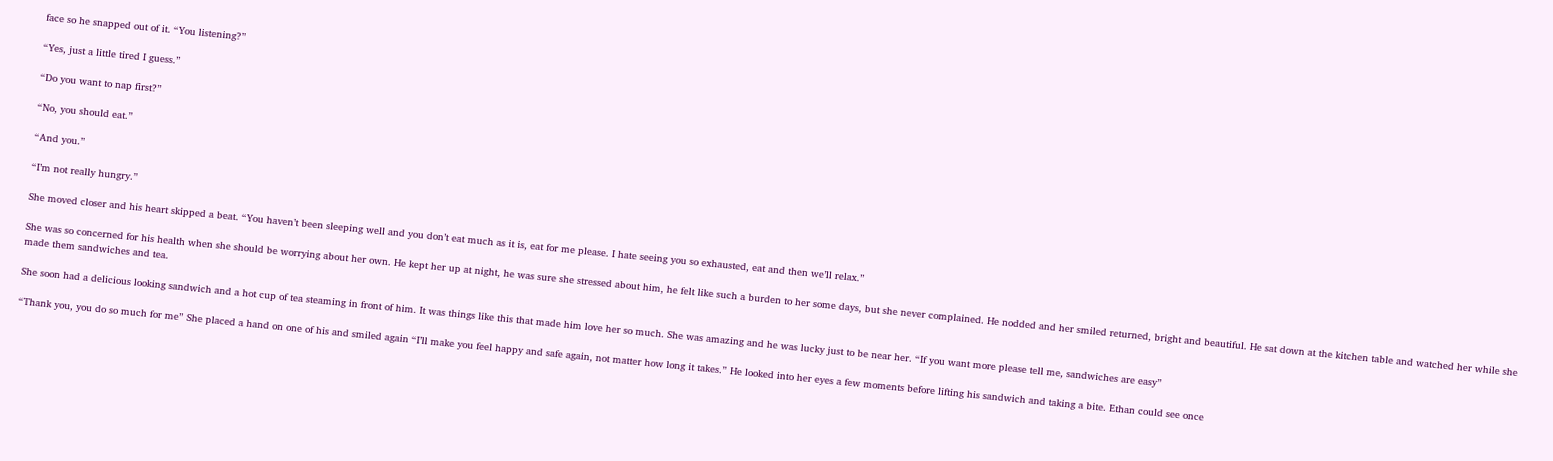face so he snapped out of it. “You listening?”

“Yes, just a little tired I guess.”

“Do you want to nap first?”

“No, you should eat.”

“And you.”

“I’m not really hungry.”

She moved closer and his heart skipped a beat. “You haven’t been sleeping well and you don’t eat much as it is, eat for me please. I hate seeing you so exhausted, eat and then we’ll relax.”

She was so concerned for his health when she should be worrying about her own. He kept her up at night, he was sure she stressed about him, he felt like such a burden to her some days, but she never complained. He nodded and her smiled returned, bright and beautiful. He sat down at the kitchen table and watched her while she made them sandwiches and tea.

She soon had a delicious looking sandwich and a hot cup of tea steaming in front of him. It was things like this that made him love her so much. She was amazing and he was lucky just to be near her. “If you want more please tell me, sandwiches are easy”

“Thank you, you do so much for me” She placed a hand on one of his and smiled again “I’ll make you feel happy and safe again, not matter how long it takes.” He looked into her eyes a few moments before lifting his sandwich and taking a bite. Ethan could see once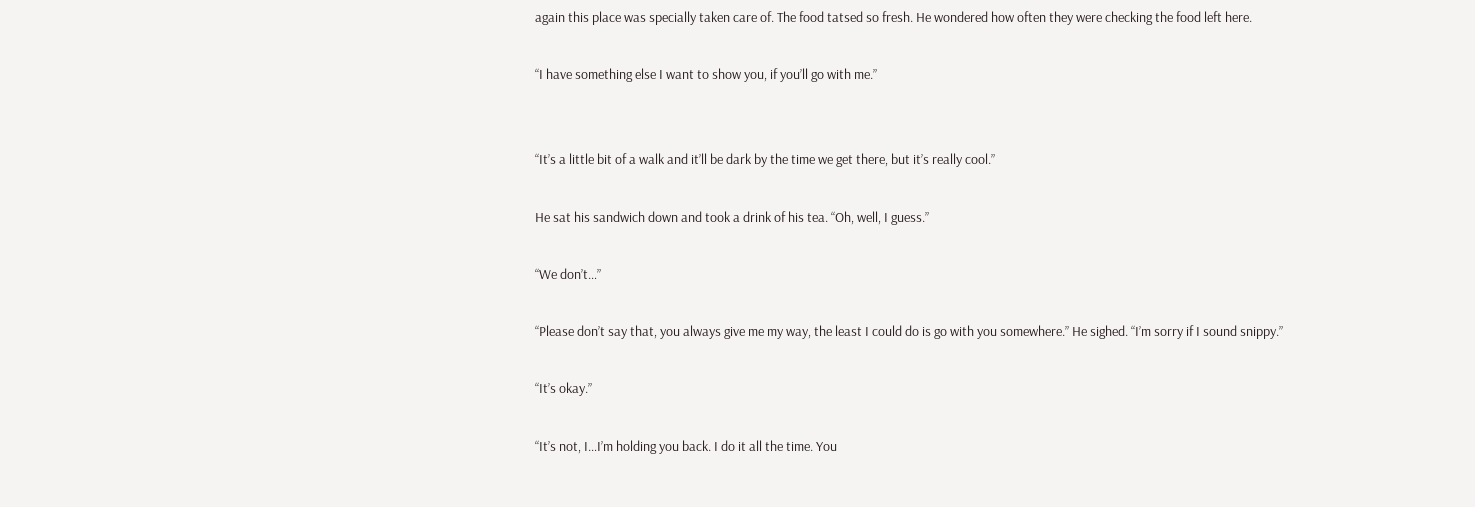again this place was specially taken care of. The food tatsed so fresh. He wondered how often they were checking the food left here.

“I have something else I want to show you, if you’ll go with me.”


“It’s a little bit of a walk and it’ll be dark by the time we get there, but it’s really cool.”

He sat his sandwich down and took a drink of his tea. “Oh, well, I guess.”

“We don’t…”

“Please don’t say that, you always give me my way, the least I could do is go with you somewhere.” He sighed. “I’m sorry if I sound snippy.”

“It’s okay.”

“It’s not, I…I’m holding you back. I do it all the time. You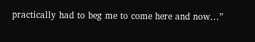practically had to beg me to come here and now…”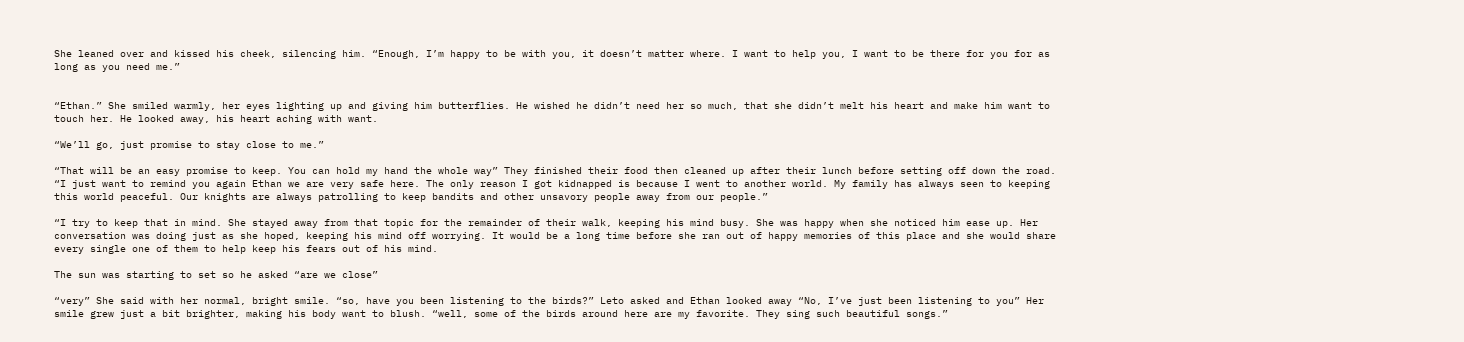She leaned over and kissed his cheek, silencing him. “Enough, I’m happy to be with you, it doesn’t matter where. I want to help you, I want to be there for you for as long as you need me.”


“Ethan.” She smiled warmly, her eyes lighting up and giving him butterflies. He wished he didn’t need her so much, that she didn’t melt his heart and make him want to touch her. He looked away, his heart aching with want.

“We’ll go, just promise to stay close to me.”

“That will be an easy promise to keep. You can hold my hand the whole way” They finished their food then cleaned up after their lunch before setting off down the road. “I just want to remind you again Ethan we are very safe here. The only reason I got kidnapped is because I went to another world. My family has always seen to keeping this world peaceful. Our knights are always patrolling to keep bandits and other unsavory people away from our people.”

“I try to keep that in mind. She stayed away from that topic for the remainder of their walk, keeping his mind busy. She was happy when she noticed him ease up. Her conversation was doing just as she hoped, keeping his mind off worrying. It would be a long time before she ran out of happy memories of this place and she would share every single one of them to help keep his fears out of his mind.

The sun was starting to set so he asked “are we close”

“very” She said with her normal, bright smile. “so, have you been listening to the birds?” Leto asked and Ethan looked away “No, I’ve just been listening to you” Her smile grew just a bit brighter, making his body want to blush. “well, some of the birds around here are my favorite. They sing such beautiful songs.”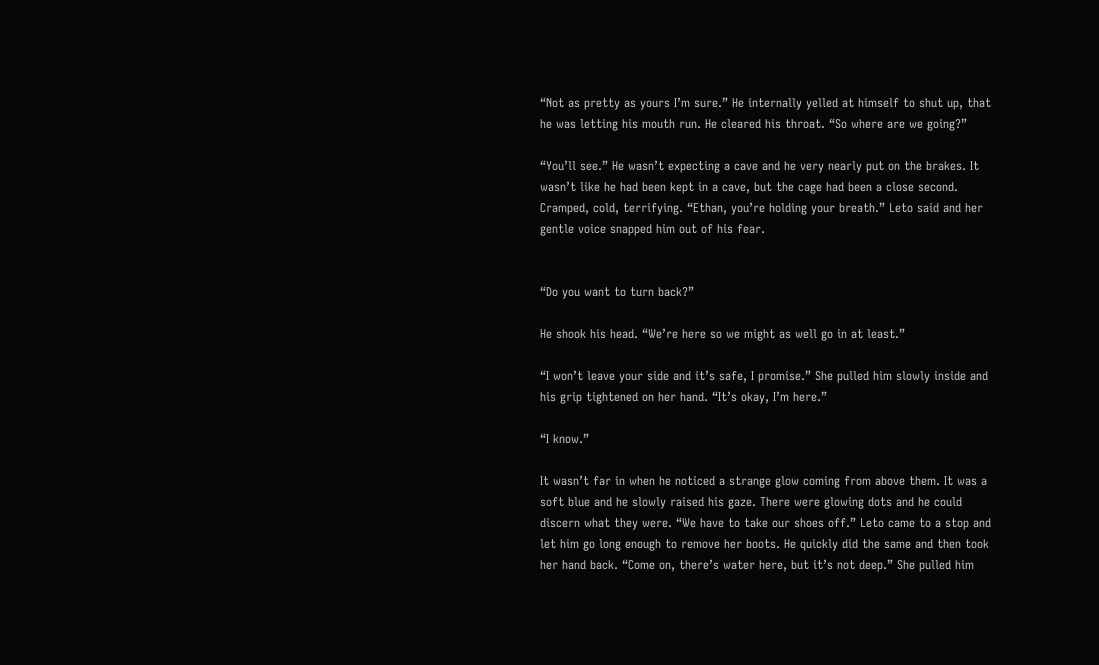“Not as pretty as yours I’m sure.” He internally yelled at himself to shut up, that he was letting his mouth run. He cleared his throat. “So where are we going?”

“You’ll see.” He wasn’t expecting a cave and he very nearly put on the brakes. It wasn’t like he had been kept in a cave, but the cage had been a close second. Cramped, cold, terrifying. “Ethan, you’re holding your breath.” Leto said and her gentle voice snapped him out of his fear.


“Do you want to turn back?”

He shook his head. “We’re here so we might as well go in at least.”

“I won’t leave your side and it’s safe, I promise.” She pulled him slowly inside and his grip tightened on her hand. “It’s okay, I’m here.”

“I know.”

It wasn’t far in when he noticed a strange glow coming from above them. It was a soft blue and he slowly raised his gaze. There were glowing dots and he could discern what they were. “We have to take our shoes off.” Leto came to a stop and let him go long enough to remove her boots. He quickly did the same and then took her hand back. “Come on, there’s water here, but it’s not deep.” She pulled him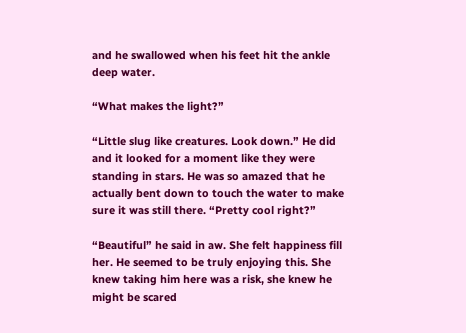and he swallowed when his feet hit the ankle deep water.

“What makes the light?”

“Little slug like creatures. Look down.” He did and it looked for a moment like they were standing in stars. He was so amazed that he actually bent down to touch the water to make sure it was still there. “Pretty cool right?”

“Beautiful” he said in aw. She felt happiness fill her. He seemed to be truly enjoying this. She knew taking him here was a risk, she knew he might be scared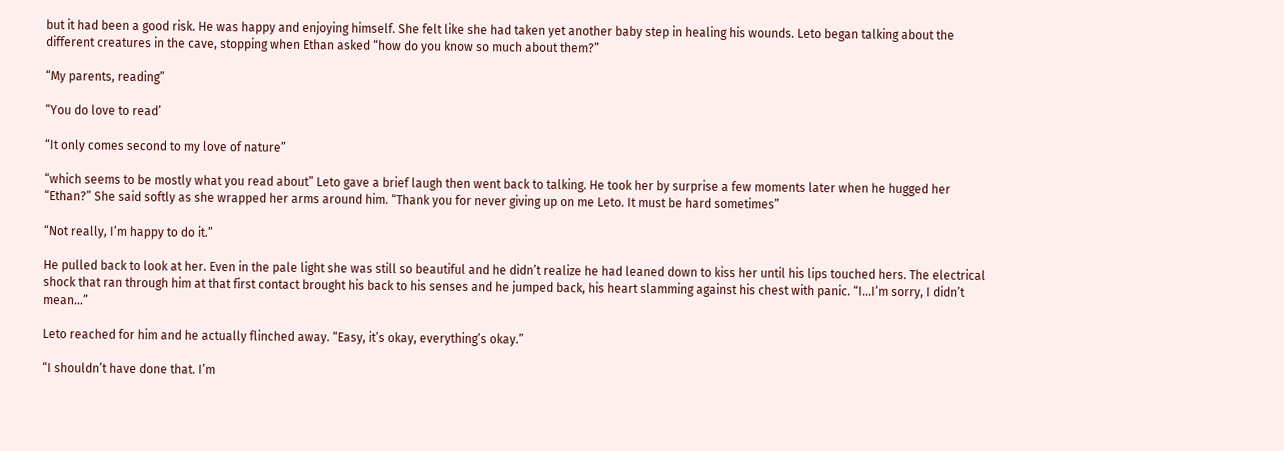but it had been a good risk. He was happy and enjoying himself. She felt like she had taken yet another baby step in healing his wounds. Leto began talking about the different creatures in the cave, stopping when Ethan asked “how do you know so much about them?”

“My parents, reading”

“You do love to read’

“It only comes second to my love of nature”

“which seems to be mostly what you read about” Leto gave a brief laugh then went back to talking. He took her by surprise a few moments later when he hugged her “Ethan?” She said softly as she wrapped her arms around him. “Thank you for never giving up on me Leto. It must be hard sometimes”

“Not really, I’m happy to do it.”

He pulled back to look at her. Even in the pale light she was still so beautiful and he didn’t realize he had leaned down to kiss her until his lips touched hers. The electrical shock that ran through him at that first contact brought his back to his senses and he jumped back, his heart slamming against his chest with panic. “I…I’m sorry, I didn’t mean…”

Leto reached for him and he actually flinched away. “Easy, it’s okay, everything’s okay.”

“I shouldn’t have done that. I’m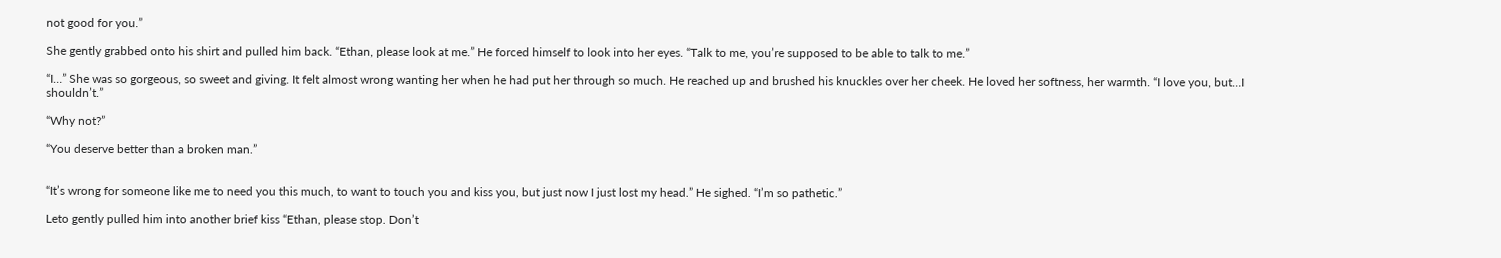not good for you.”

She gently grabbed onto his shirt and pulled him back. “Ethan, please look at me.” He forced himself to look into her eyes. “Talk to me, you’re supposed to be able to talk to me.”

“I…” She was so gorgeous, so sweet and giving. It felt almost wrong wanting her when he had put her through so much. He reached up and brushed his knuckles over her cheek. He loved her softness, her warmth. “I love you, but…I shouldn’t.”

“Why not?”

“You deserve better than a broken man.”


“It’s wrong for someone like me to need you this much, to want to touch you and kiss you, but just now I just lost my head.” He sighed. “I’m so pathetic.”

Leto gently pulled him into another brief kiss “Ethan, please stop. Don’t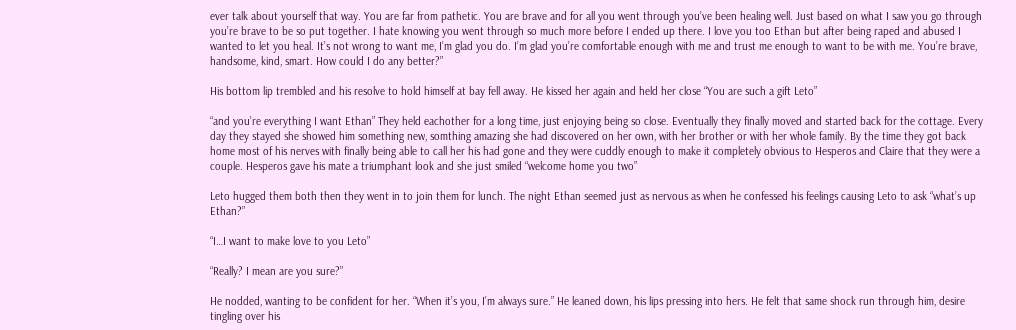ever talk about yourself that way. You are far from pathetic. You are brave and for all you went through you’ve been healing well. Just based on what I saw you go through you’re brave to be so put together. I hate knowing you went through so much more before I ended up there. I love you too Ethan but after being raped and abused I wanted to let you heal. It’s not wrong to want me, I’m glad you do. I’m glad you’re comfortable enough with me and trust me enough to want to be with me. You’re brave, handsome, kind, smart. How could I do any better?”

His bottom lip trembled and his resolve to hold himself at bay fell away. He kissed her again and held her close “You are such a gift Leto”

“and you’re everything I want Ethan” They held eachother for a long time, just enjoying being so close. Eventually they finally moved and started back for the cottage. Every day they stayed she showed him something new, somthing amazing she had discovered on her own, with her brother or with her whole family. By the time they got back home most of his nerves with finally being able to call her his had gone and they were cuddly enough to make it completely obvious to Hesperos and Claire that they were a couple. Hesperos gave his mate a triumphant look and she just smiled “welcome home you two”

Leto hugged them both then they went in to join them for lunch. The night Ethan seemed just as nervous as when he confessed his feelings causing Leto to ask “what’s up Ethan?”

“I…I want to make love to you Leto”

“Really? I mean are you sure?”

He nodded, wanting to be confident for her. “When it’s you, I’m always sure.” He leaned down, his lips pressing into hers. He felt that same shock run through him, desire tingling over his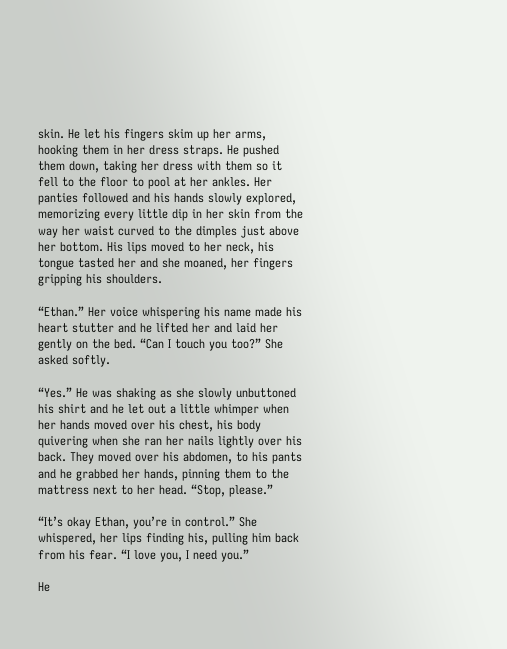skin. He let his fingers skim up her arms, hooking them in her dress straps. He pushed them down, taking her dress with them so it fell to the floor to pool at her ankles. Her panties followed and his hands slowly explored, memorizing every little dip in her skin from the way her waist curved to the dimples just above her bottom. His lips moved to her neck, his tongue tasted her and she moaned, her fingers gripping his shoulders.

“Ethan.” Her voice whispering his name made his heart stutter and he lifted her and laid her gently on the bed. “Can I touch you too?” She asked softly.

“Yes.” He was shaking as she slowly unbuttoned his shirt and he let out a little whimper when her hands moved over his chest, his body quivering when she ran her nails lightly over his back. They moved over his abdomen, to his pants and he grabbed her hands, pinning them to the mattress next to her head. “Stop, please.”

“It’s okay Ethan, you’re in control.” She whispered, her lips finding his, pulling him back from his fear. “I love you, I need you.”

He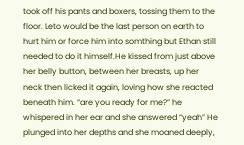took off his pants and boxers, tossing them to the floor. Leto would be the last person on earth to hurt him or force him into somthing but Ethan still needed to do it himself.He kissed from just above her belly button, between her breasts, up her neck then licked it again, loving how she reacted beneath him. “are you ready for me?” he whispered in her ear and she answered “yeah” He plunged into her depths and she moaned deeply,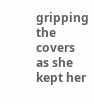gripping the covers as she kept her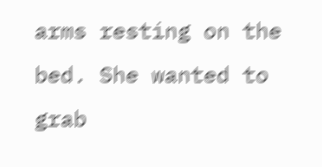arms resting on the bed. She wanted to grab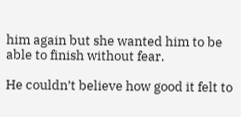him again but she wanted him to be able to finish without fear.

He couldn’t believe how good it felt to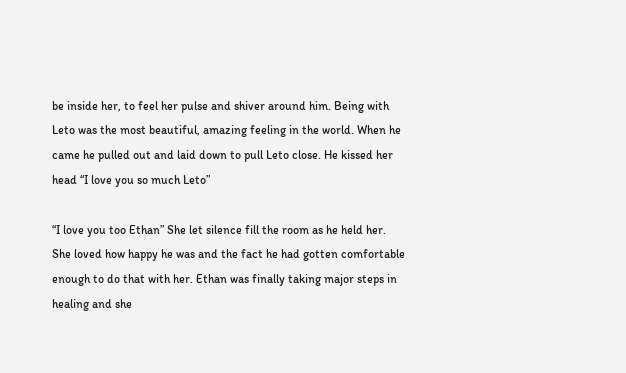be inside her, to feel her pulse and shiver around him. Being with Leto was the most beautiful, amazing feeling in the world. When he came he pulled out and laid down to pull Leto close. He kissed her head “I love you so much Leto”

“I love you too Ethan” She let silence fill the room as he held her. She loved how happy he was and the fact he had gotten comfortable enough to do that with her. Ethan was finally taking major steps in healing and she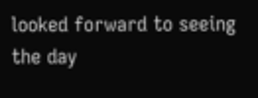looked forward to seeing the day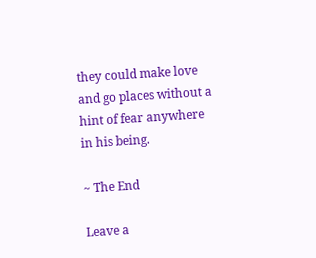they could make love and go places without a hint of fear anywhere in his being.

~ The End

Leave a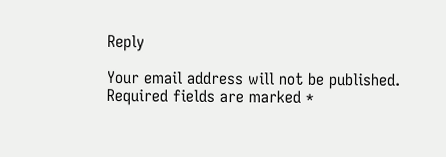Reply

Your email address will not be published. Required fields are marked *